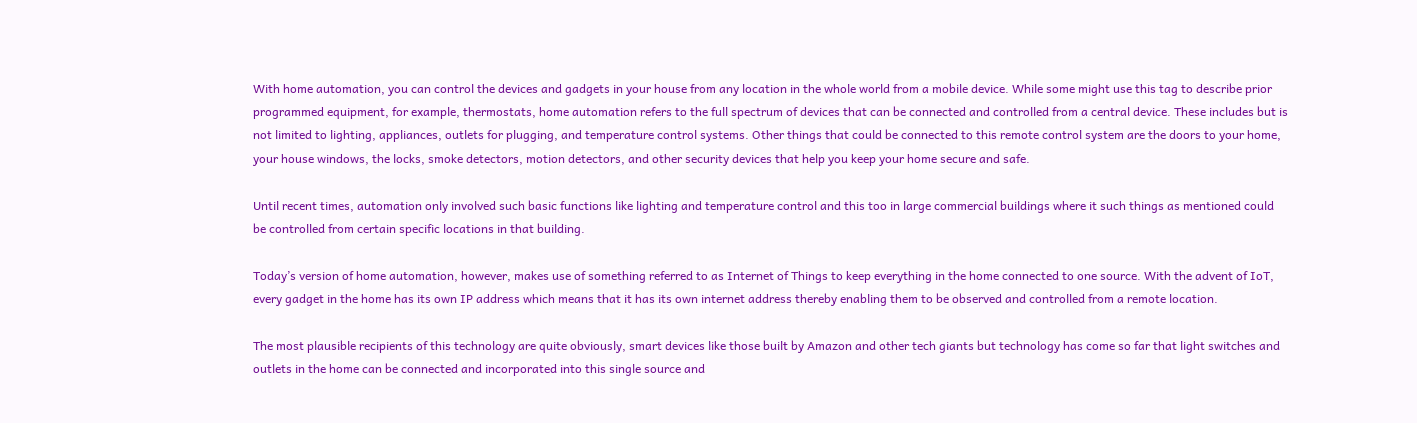With home automation, you can control the devices and gadgets in your house from any location in the whole world from a mobile device. While some might use this tag to describe prior programmed equipment, for example, thermostats, home automation refers to the full spectrum of devices that can be connected and controlled from a central device. These includes but is not limited to lighting, appliances, outlets for plugging, and temperature control systems. Other things that could be connected to this remote control system are the doors to your home, your house windows, the locks, smoke detectors, motion detectors, and other security devices that help you keep your home secure and safe.

Until recent times, automation only involved such basic functions like lighting and temperature control and this too in large commercial buildings where it such things as mentioned could be controlled from certain specific locations in that building.

Today’s version of home automation, however, makes use of something referred to as Internet of Things to keep everything in the home connected to one source. With the advent of IoT, every gadget in the home has its own IP address which means that it has its own internet address thereby enabling them to be observed and controlled from a remote location.

The most plausible recipients of this technology are quite obviously, smart devices like those built by Amazon and other tech giants but technology has come so far that light switches and outlets in the home can be connected and incorporated into this single source and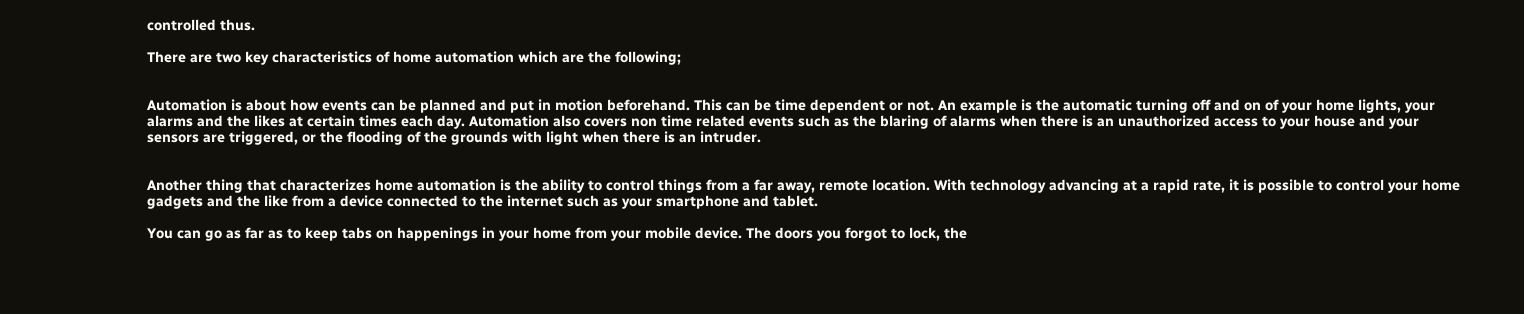controlled thus.

There are two key characteristics of home automation which are the following;


Automation is about how events can be planned and put in motion beforehand. This can be time dependent or not. An example is the automatic turning off and on of your home lights, your alarms and the likes at certain times each day. Automation also covers non time related events such as the blaring of alarms when there is an unauthorized access to your house and your sensors are triggered, or the flooding of the grounds with light when there is an intruder.


Another thing that characterizes home automation is the ability to control things from a far away, remote location. With technology advancing at a rapid rate, it is possible to control your home gadgets and the like from a device connected to the internet such as your smartphone and tablet.

You can go as far as to keep tabs on happenings in your home from your mobile device. The doors you forgot to lock, the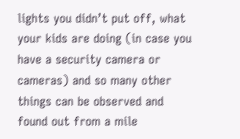lights you didn’t put off, what your kids are doing (in case you have a security camera or cameras) and so many other things can be observed and found out from a mile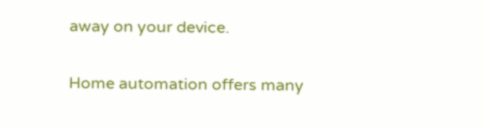away on your device.

Home automation offers many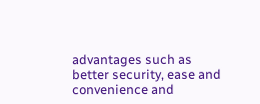advantages such as better security, ease and convenience and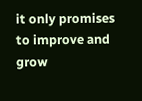it only promises to improve and grow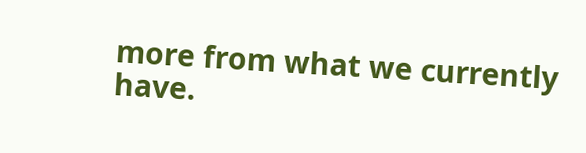more from what we currently have.